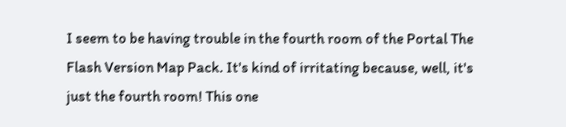I seem to be having trouble in the fourth room of the Portal The Flash Version Map Pack. It's kind of irritating because, well, it's just the fourth room! This one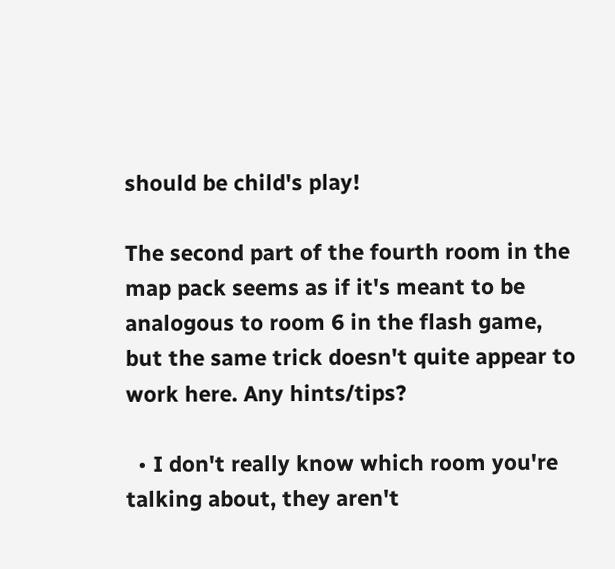should be child's play!

The second part of the fourth room in the map pack seems as if it's meant to be analogous to room 6 in the flash game, but the same trick doesn't quite appear to work here. Any hints/tips?

  • I don't really know which room you're talking about, they aren't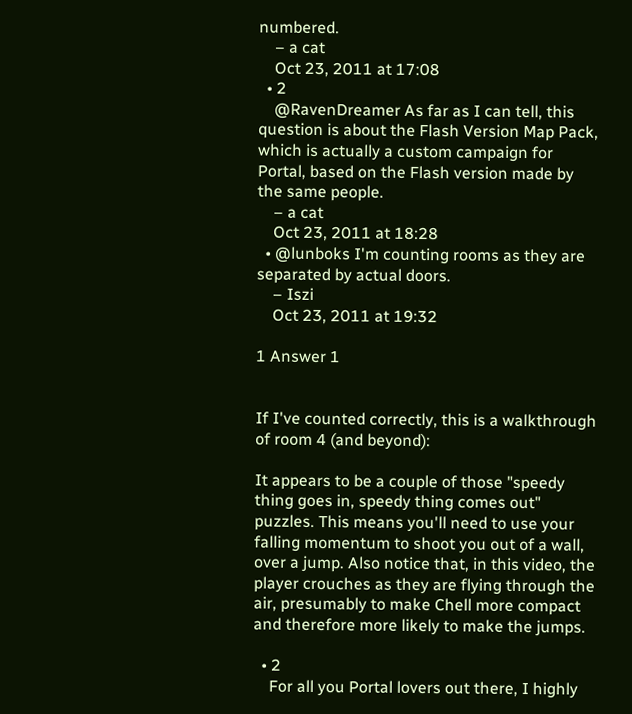numbered.
    – a cat
    Oct 23, 2011 at 17:08
  • 2
    @RavenDreamer As far as I can tell, this question is about the Flash Version Map Pack, which is actually a custom campaign for Portal, based on the Flash version made by the same people.
    – a cat
    Oct 23, 2011 at 18:28
  • @lunboks I'm counting rooms as they are separated by actual doors.
    – Iszi
    Oct 23, 2011 at 19:32

1 Answer 1


If I've counted correctly, this is a walkthrough of room 4 (and beyond):

It appears to be a couple of those "speedy thing goes in, speedy thing comes out" puzzles. This means you'll need to use your falling momentum to shoot you out of a wall, over a jump. Also notice that, in this video, the player crouches as they are flying through the air, presumably to make Chell more compact and therefore more likely to make the jumps.

  • 2
    For all you Portal lovers out there, I highly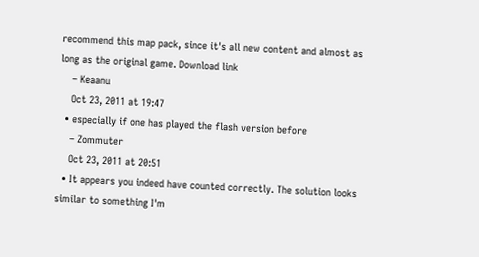recommend this map pack, since it's all new content and almost as long as the original game. Download link
    – Keaanu
    Oct 23, 2011 at 19:47
  • especially if one has played the flash version before
    – Zommuter
    Oct 23, 2011 at 20:51
  • It appears you indeed have counted correctly. The solution looks similar to something I'm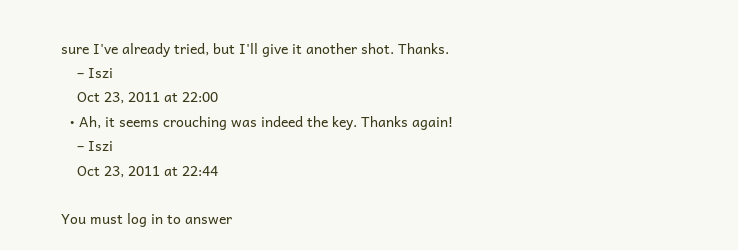sure I've already tried, but I'll give it another shot. Thanks.
    – Iszi
    Oct 23, 2011 at 22:00
  • Ah, it seems crouching was indeed the key. Thanks again!
    – Iszi
    Oct 23, 2011 at 22:44

You must log in to answer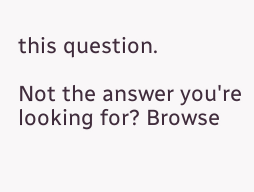this question.

Not the answer you're looking for? Browse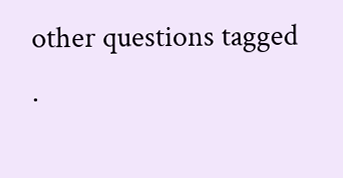other questions tagged .